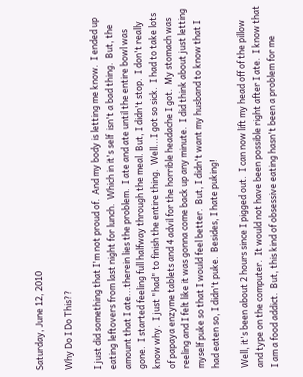Saturday, June 12, 2010

Why Do I Do This??

I just did something that I'm not proud of.  And my body is letting me know.  I ended up eating leftovers from last night for lunch.  Which in it's self  isn't a bad thing.  But, the amount that I ate...therein lies the problem.  I ate and ate until the entire bowl was gone.  I started feeling full halfway through the meal. But, I didn't stop.  I don't really know why.  I just "had" to finish the entire thing.  Well...I got so sick.  I had to take lots of papaya enzyme tablets and 4 advil for the horrible headache I got.  My stomach was reeling and I felt like it was gonna come back up any minute.  I did think about just letting myself puke so that I would feel better.  But, I didn't want my husband to know that I had eaten so, I didn't puke.  Besides, I hate puking!

Well, it's been about 2 hours since I pigged out.  I can now lift my head off of the pillow and type on the computer.  It would not have been possible right after I ate.  I know that I am a food addict.  But, this kind of obsessive eating hasn't been a problem for me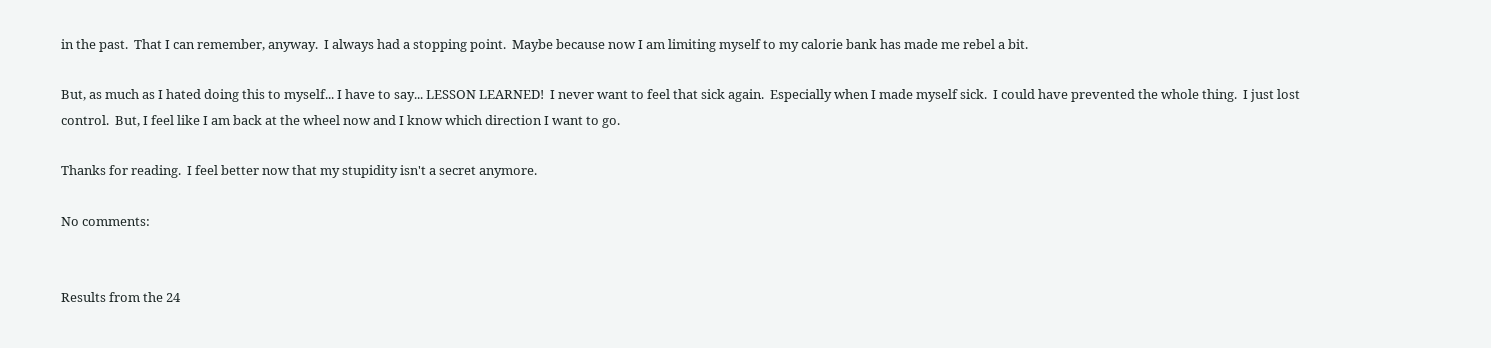in the past.  That I can remember, anyway.  I always had a stopping point.  Maybe because now I am limiting myself to my calorie bank has made me rebel a bit.

But, as much as I hated doing this to myself... I have to say... LESSON LEARNED!  I never want to feel that sick again.  Especially when I made myself sick.  I could have prevented the whole thing.  I just lost control.  But, I feel like I am back at the wheel now and I know which direction I want to go.

Thanks for reading.  I feel better now that my stupidity isn't a secret anymore.

No comments:


Results from the 24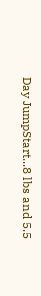Day JumpStart...8 lbs and 5.5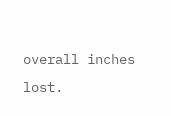overall inches lost.